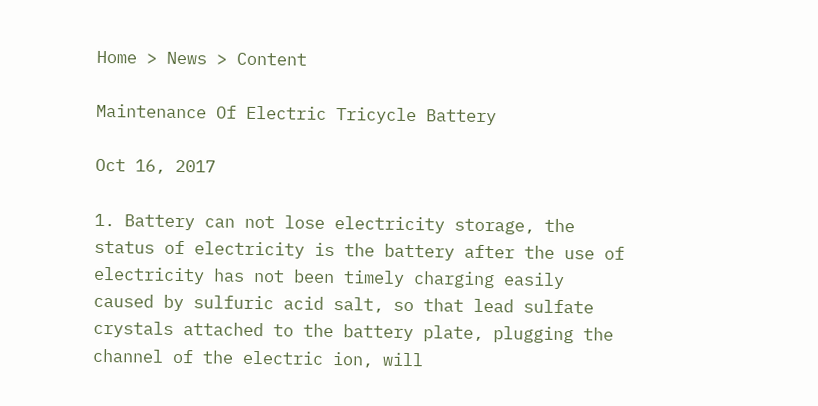Home > News > Content

Maintenance Of Electric Tricycle Battery

Oct 16, 2017

1. Battery can not lose electricity storage, the status of electricity is the battery after the use of electricity has not been timely charging easily caused by sulfuric acid salt, so that lead sulfate crystals attached to the battery plate, plugging the channel of the electric ion, will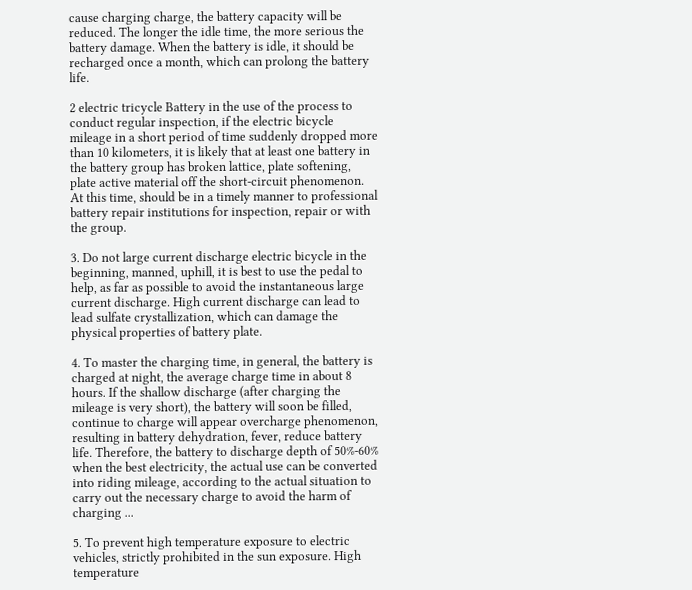cause charging charge, the battery capacity will be reduced. The longer the idle time, the more serious the battery damage. When the battery is idle, it should be recharged once a month, which can prolong the battery life.

2 electric tricycle Battery in the use of the process to conduct regular inspection, if the electric bicycle mileage in a short period of time suddenly dropped more than 10 kilometers, it is likely that at least one battery in the battery group has broken lattice, plate softening, plate active material off the short-circuit phenomenon. At this time, should be in a timely manner to professional battery repair institutions for inspection, repair or with the group.

3. Do not large current discharge electric bicycle in the beginning, manned, uphill, it is best to use the pedal to help, as far as possible to avoid the instantaneous large current discharge. High current discharge can lead to lead sulfate crystallization, which can damage the physical properties of battery plate.

4. To master the charging time, in general, the battery is charged at night, the average charge time in about 8 hours. If the shallow discharge (after charging the mileage is very short), the battery will soon be filled, continue to charge will appear overcharge phenomenon, resulting in battery dehydration, fever, reduce battery life. Therefore, the battery to discharge depth of 50%-60% when the best electricity, the actual use can be converted into riding mileage, according to the actual situation to carry out the necessary charge to avoid the harm of charging ...

5. To prevent high temperature exposure to electric vehicles, strictly prohibited in the sun exposure. High temperature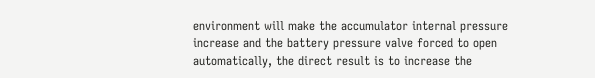environment will make the accumulator internal pressure increase and the battery pressure valve forced to open automatically, the direct result is to increase the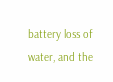battery loss of water, and the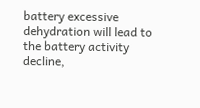battery excessive dehydration will lead to the battery activity decline,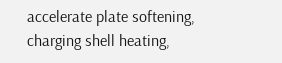accelerate plate softening, charging shell heating,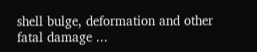shell bulge, deformation and other fatal damage ...